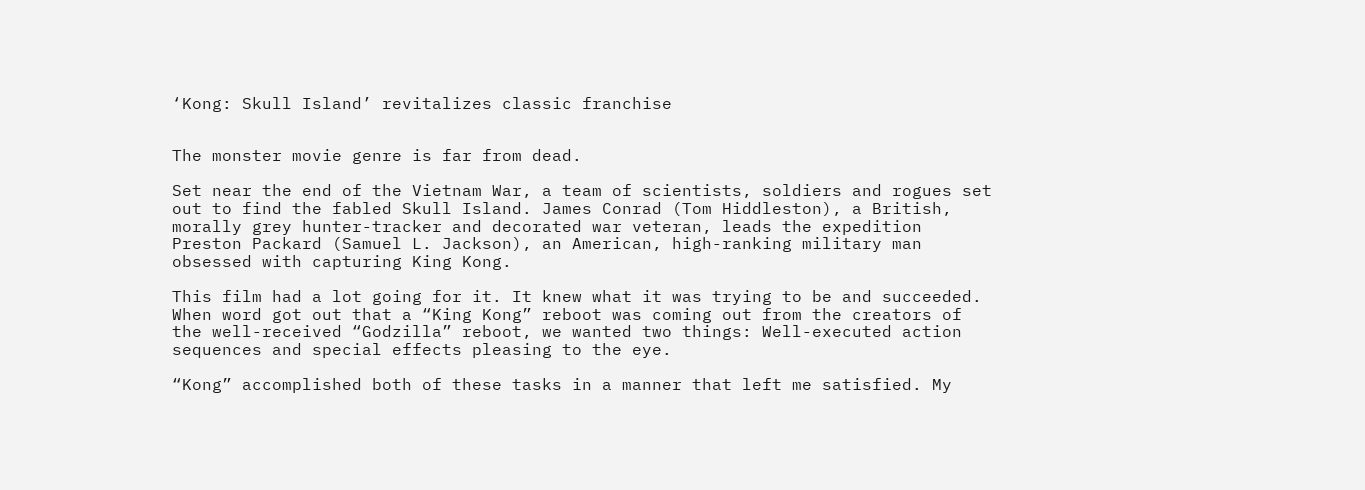‘Kong: Skull Island’ revitalizes classic franchise


The monster movie genre is far from dead.

Set near the end of the Vietnam War, a team of scientists, soldiers and rogues set out to find the fabled Skull Island. James Conrad (Tom Hiddleston), a British, morally grey hunter-tracker and decorated war veteran, leads the expedition Preston Packard (Samuel L. Jackson), an American, high-ranking military man obsessed with capturing King Kong.

This film had a lot going for it. It knew what it was trying to be and succeeded. When word got out that a “King Kong” reboot was coming out from the creators of the well-received “Godzilla” reboot, we wanted two things: Well-executed action sequences and special effects pleasing to the eye.

“Kong” accomplished both of these tasks in a manner that left me satisfied. My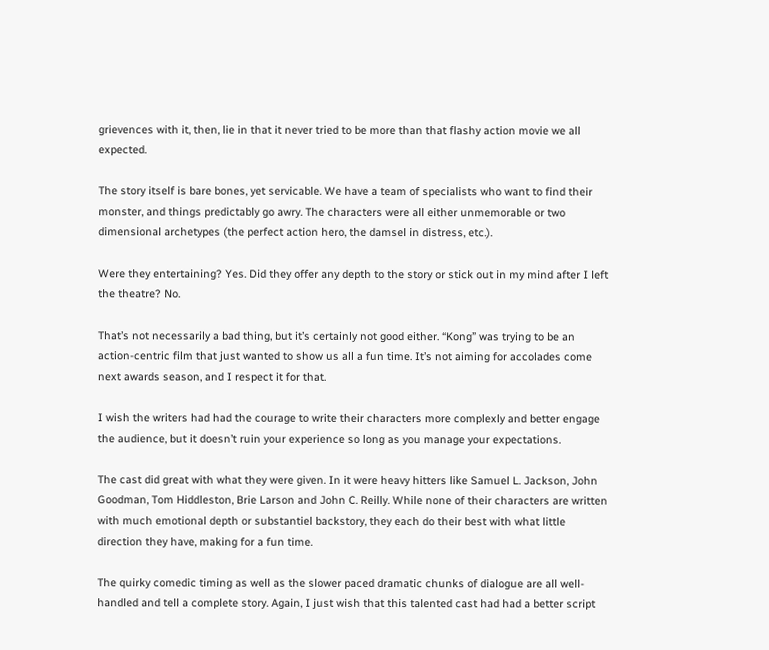grievences with it, then, lie in that it never tried to be more than that flashy action movie we all expected.

The story itself is bare bones, yet servicable. We have a team of specialists who want to find their monster, and things predictably go awry. The characters were all either unmemorable or two dimensional archetypes (the perfect action hero, the damsel in distress, etc.).

Were they entertaining? Yes. Did they offer any depth to the story or stick out in my mind after I left the theatre? No.

That’s not necessarily a bad thing, but it’s certainly not good either. “Kong” was trying to be an action-centric film that just wanted to show us all a fun time. It’s not aiming for accolades come next awards season, and I respect it for that.

I wish the writers had had the courage to write their characters more complexly and better engage the audience, but it doesn’t ruin your experience so long as you manage your expectations.

The cast did great with what they were given. In it were heavy hitters like Samuel L. Jackson, John Goodman, Tom Hiddleston, Brie Larson and John C. Reilly. While none of their characters are written with much emotional depth or substantiel backstory, they each do their best with what little direction they have, making for a fun time.

The quirky comedic timing as well as the slower paced dramatic chunks of dialogue are all well-handled and tell a complete story. Again, I just wish that this talented cast had had a better script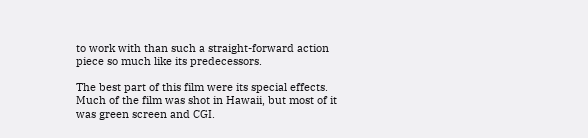to work with than such a straight-forward action piece so much like its predecessors.

The best part of this film were its special effects. Much of the film was shot in Hawaii, but most of it was green screen and CGI.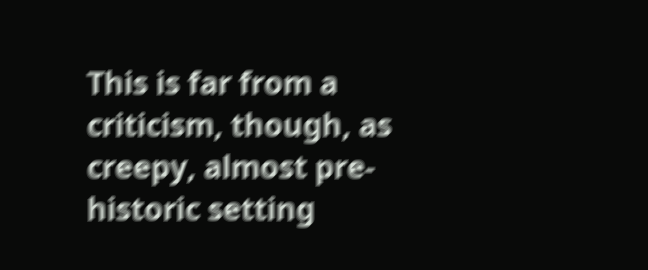This is far from a criticism, though, as creepy, almost pre-historic setting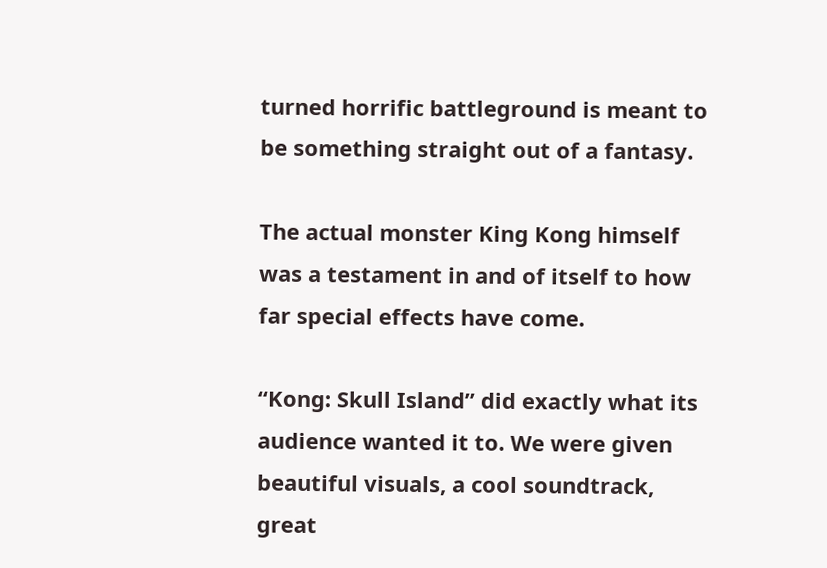turned horrific battleground is meant to be something straight out of a fantasy.

The actual monster King Kong himself was a testament in and of itself to how far special effects have come.

“Kong: Skull Island” did exactly what its audience wanted it to. We were given beautiful visuals, a cool soundtrack, great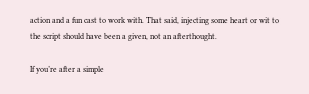action and a fun cast to work with. That said, injecting some heart or wit to the script should have been a given, not an afterthought.

If you’re after a simple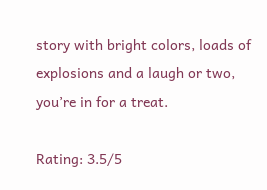story with bright colors, loads of explosions and a laugh or two, you’re in for a treat.

Rating: 3.5/5